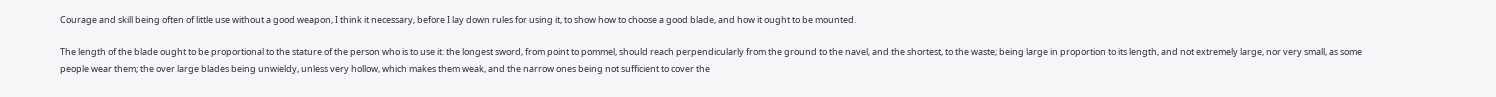Courage and skill being often of little use without a good weapon, I think it necessary, before I lay down rules for using it, to show how to choose a good blade, and how it ought to be mounted.

The length of the blade ought to be proportional to the stature of the person who is to use it: the longest sword, from point to pommel, should reach perpendicularly from the ground to the navel, and the shortest, to the waste; being large in proportion to its length, and not extremely large, nor very small, as some people wear them; the over large blades being unwieldy, unless very hollow, which makes them weak, and the narrow ones being not sufficient to cover the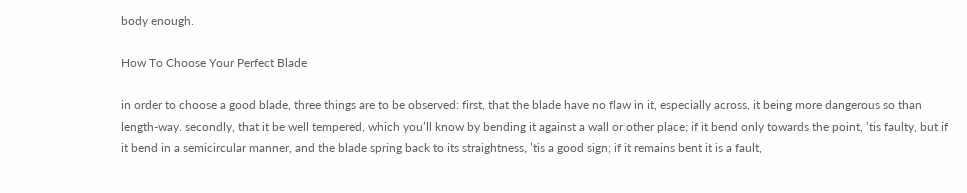body enough.

How To Choose Your Perfect Blade

in order to choose a good blade, three things are to be observed: first, that the blade have no flaw in it, especially across, it being more dangerous so than length-way. secondly, that it be well tempered, which you’ll know by bending it against a wall or other place; if it bend only towards the point, ’tis faulty, but if it bend in a semicircular manner, and the blade spring back to its straightness, ’tis a good sign; if it remains bent it is a fault,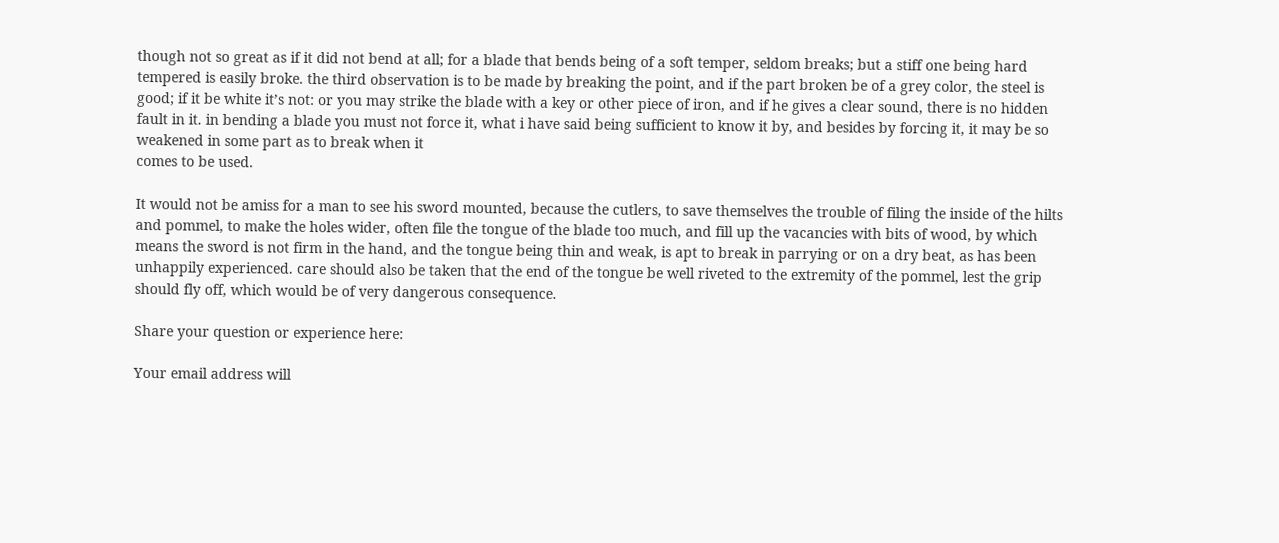though not so great as if it did not bend at all; for a blade that bends being of a soft temper, seldom breaks; but a stiff one being hard tempered is easily broke. the third observation is to be made by breaking the point, and if the part broken be of a grey color, the steel is good; if it be white it’s not: or you may strike the blade with a key or other piece of iron, and if he gives a clear sound, there is no hidden fault in it. in bending a blade you must not force it, what i have said being sufficient to know it by, and besides by forcing it, it may be so weakened in some part as to break when it
comes to be used.

It would not be amiss for a man to see his sword mounted, because the cutlers, to save themselves the trouble of filing the inside of the hilts and pommel, to make the holes wider, often file the tongue of the blade too much, and fill up the vacancies with bits of wood, by which means the sword is not firm in the hand, and the tongue being thin and weak, is apt to break in parrying or on a dry beat, as has been unhappily experienced. care should also be taken that the end of the tongue be well riveted to the extremity of the pommel, lest the grip should fly off, which would be of very dangerous consequence.

Share your question or experience here:

Your email address will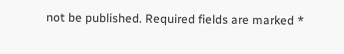not be published. Required fields are marked *